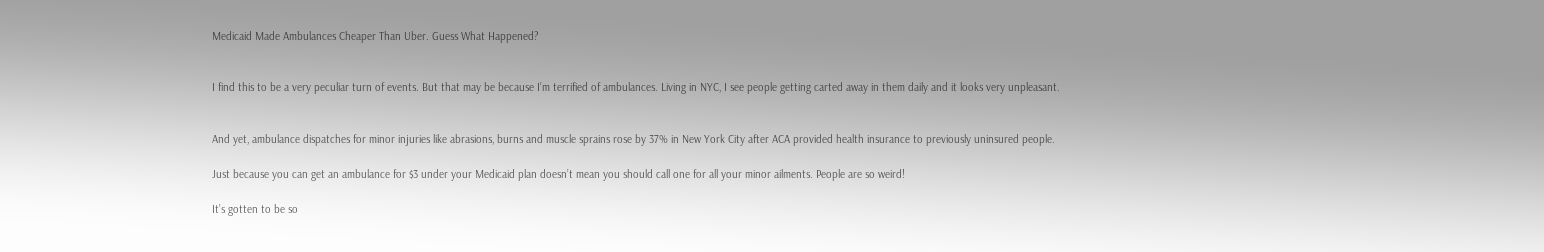Medicaid Made Ambulances Cheaper Than Uber. Guess What Happened?


I find this to be a very peculiar turn of events. But that may be because I’m terrified of ambulances. Living in NYC, I see people getting carted away in them daily and it looks very unpleasant.


And yet, ambulance dispatches for minor injuries like abrasions, burns and muscle sprains rose by 37% in New York City after ACA provided health insurance to previously uninsured people.

Just because you can get an ambulance for $3 under your Medicaid plan doesn’t mean you should call one for all your minor ailments. People are so weird!

It’s gotten to be so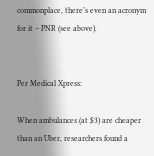commonplace, there’s even an acronym for it – PNR (see above).


Per Medical Xpress:

When ambulances (at $3) are cheaper than an Uber, researchers found a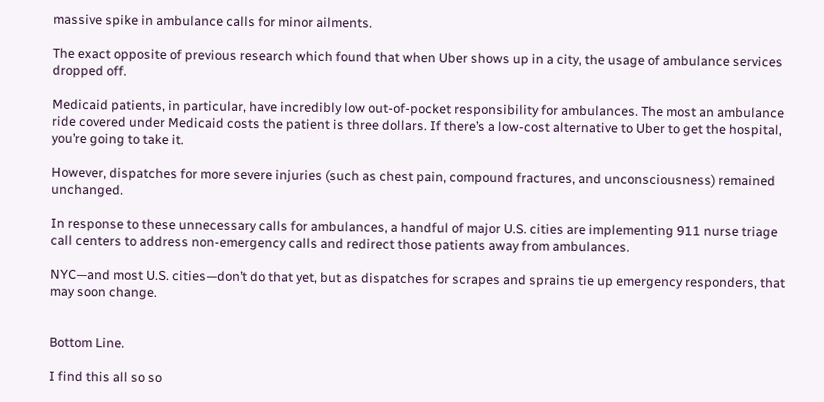massive spike in ambulance calls for minor ailments.

The exact opposite of previous research which found that when Uber shows up in a city, the usage of ambulance services dropped off.

Medicaid patients, in particular, have incredibly low out-of-pocket responsibility for ambulances. The most an ambulance ride covered under Medicaid costs the patient is three dollars. If there’s a low-cost alternative to Uber to get the hospital, you’re going to take it.

However, dispatches for more severe injuries (such as chest pain, compound fractures, and unconsciousness) remained unchanged.

In response to these unnecessary calls for ambulances, a handful of major U.S. cities are implementing 911 nurse triage call centers to address non-emergency calls and redirect those patients away from ambulances.

NYC—and most U.S. cities—don’t do that yet, but as dispatches for scrapes and sprains tie up emergency responders, that may soon change.


Bottom Line.

I find this all so so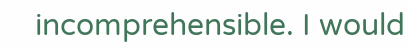incomprehensible. I would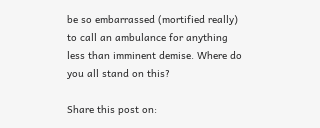be so embarrassed (mortified really) to call an ambulance for anything less than imminent demise. Where do you all stand on this?

Share this post on: